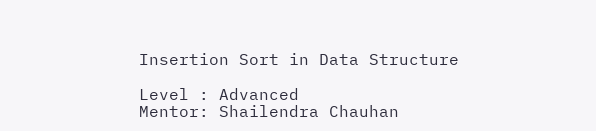Insertion Sort in Data Structure

Level : Advanced
Mentor: Shailendra Chauhan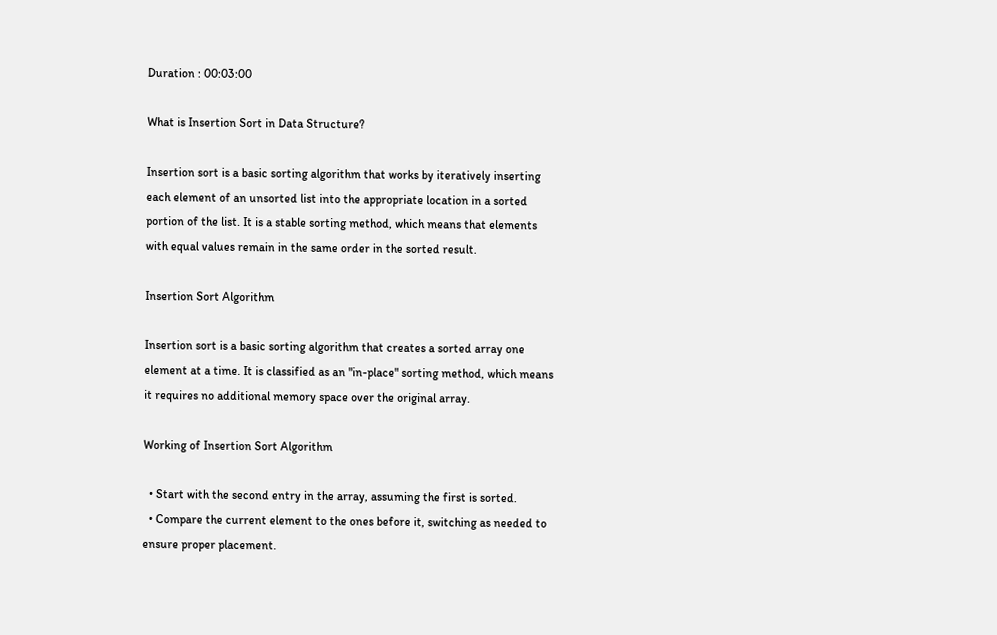Duration : 00:03:00

What is Insertion Sort in Data Structure?

Insertion sort is a basic sorting algorithm that works by iteratively inserting each element of an unsorted list into the appropriate location in a sorted portion of the list. It is a stable sorting method, which means that elements with equal values remain in the same order in the sorted result.

Insertion Sort Algorithm

Insertion sort is a basic sorting algorithm that creates a sorted array one element at a time. It is classified as an "in-place" sorting method, which means it requires no additional memory space over the original array.

Working of Insertion Sort Algorithm

  • Start with the second entry in the array, assuming the first is sorted.
  • Compare the current element to the ones before it, switching as needed to ensure proper placement.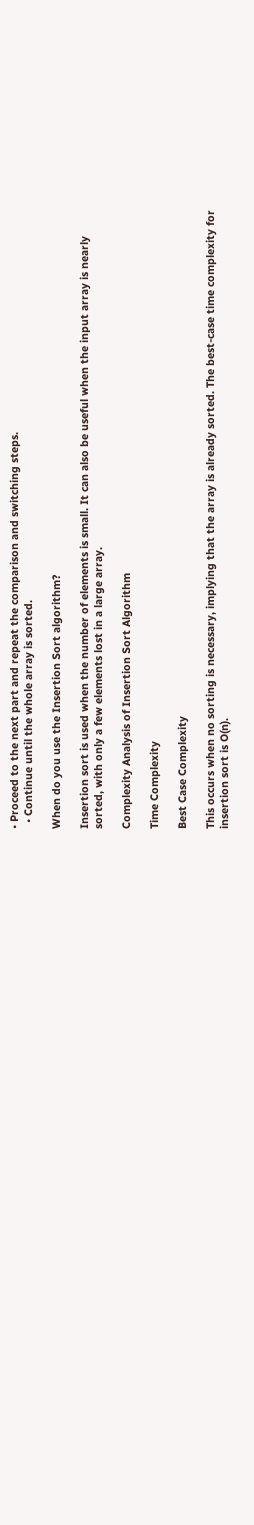• Proceed to the next part and repeat the comparison and switching steps.
  • Continue until the whole array is sorted.

When do you use the Insertion Sort algorithm?

Insertion sort is used when the number of elements is small. It can also be useful when the input array is nearly sorted, with only a few elements lost in a large array.

Complexity Analysis of Insertion Sort Algorithm

Time Complexity

Best Case Complexity

This occurs when no sorting is necessary, implying that the array is already sorted. The best-case time complexity for insertion sort is O(n).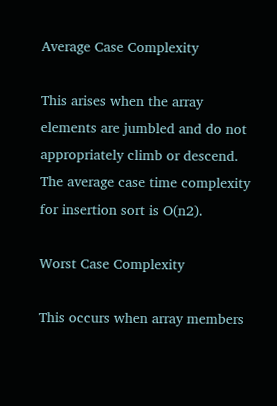Average Case Complexity

This arises when the array elements are jumbled and do not appropriately climb or descend. The average case time complexity for insertion sort is O(n2).

Worst Case Complexity

This occurs when array members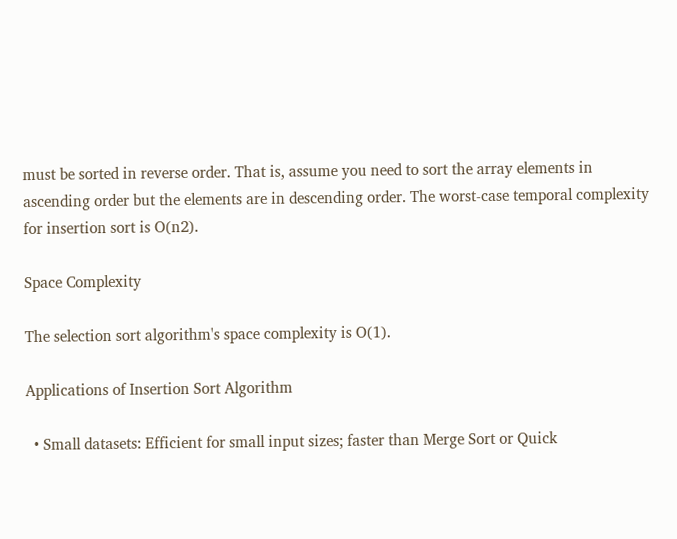must be sorted in reverse order. That is, assume you need to sort the array elements in ascending order but the elements are in descending order. The worst-case temporal complexity for insertion sort is O(n2).

Space Complexity

The selection sort algorithm's space complexity is O(1).

Applications of Insertion Sort Algorithm

  • Small datasets: Efficient for small input sizes; faster than Merge Sort or Quick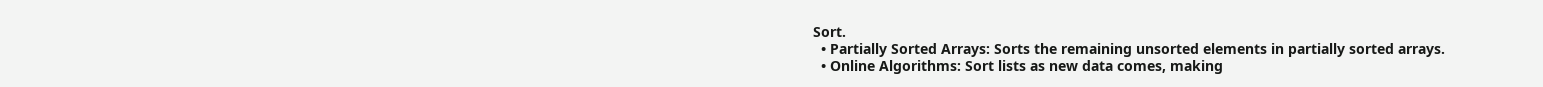Sort.
  • Partially Sorted Arrays: Sorts the remaining unsorted elements in partially sorted arrays.
  • Online Algorithms: Sort lists as new data comes, making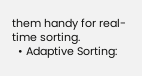them handy for real-time sorting.
  • Adaptive Sorting: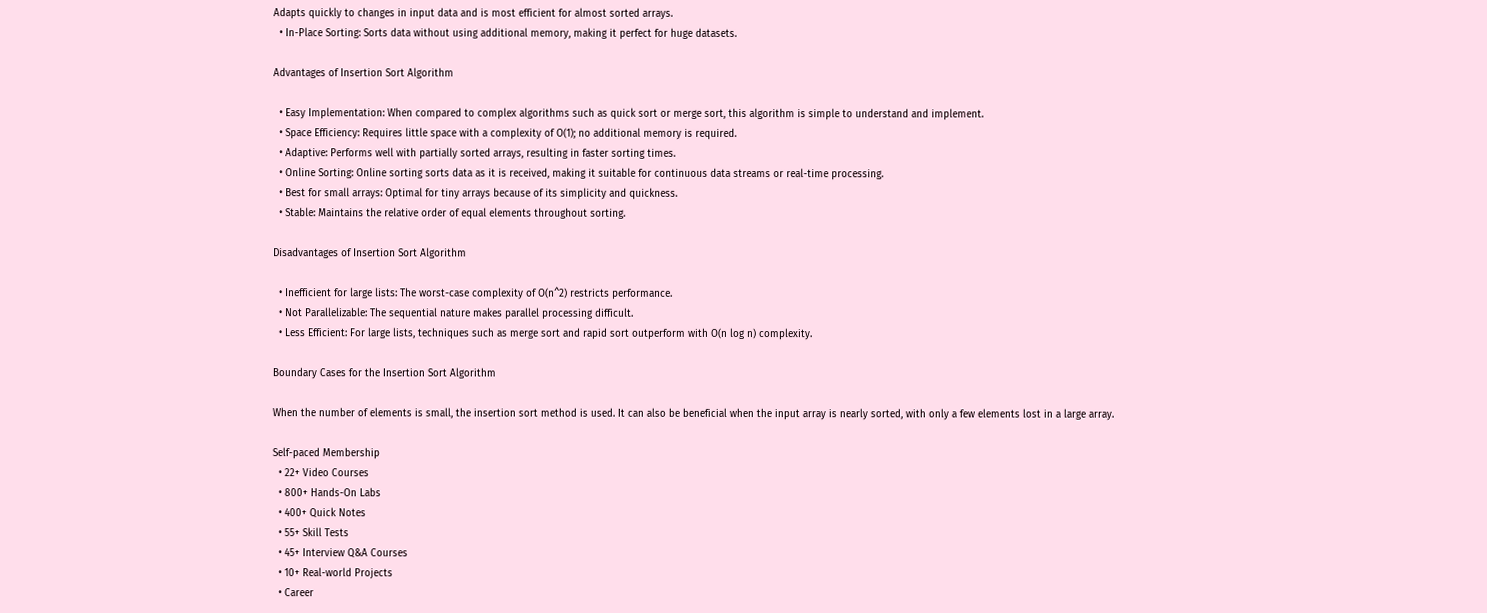Adapts quickly to changes in input data and is most efficient for almost sorted arrays.
  • In-Place Sorting: Sorts data without using additional memory, making it perfect for huge datasets.

Advantages of Insertion Sort Algorithm

  • Easy Implementation: When compared to complex algorithms such as quick sort or merge sort, this algorithm is simple to understand and implement.
  • Space Efficiency: Requires little space with a complexity of O(1); no additional memory is required.
  • Adaptive: Performs well with partially sorted arrays, resulting in faster sorting times.
  • Online Sorting: Online sorting sorts data as it is received, making it suitable for continuous data streams or real-time processing.
  • Best for small arrays: Optimal for tiny arrays because of its simplicity and quickness.
  • Stable: Maintains the relative order of equal elements throughout sorting.

Disadvantages of Insertion Sort Algorithm

  • Inefficient for large lists: The worst-case complexity of O(n^2) restricts performance.
  • Not Parallelizable: The sequential nature makes parallel processing difficult.
  • Less Efficient: For large lists, techniques such as merge sort and rapid sort outperform with O(n log n) complexity.

Boundary Cases for the Insertion Sort Algorithm

When the number of elements is small, the insertion sort method is used. It can also be beneficial when the input array is nearly sorted, with only a few elements lost in a large array.

Self-paced Membership
  • 22+ Video Courses
  • 800+ Hands-On Labs
  • 400+ Quick Notes
  • 55+ Skill Tests
  • 45+ Interview Q&A Courses
  • 10+ Real-world Projects
  • Career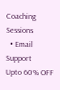Coaching Sessions
  • Email Support
Upto 60% OFF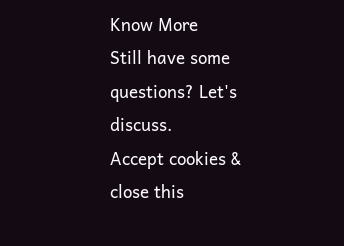Know More
Still have some questions? Let's discuss.
Accept cookies & close this